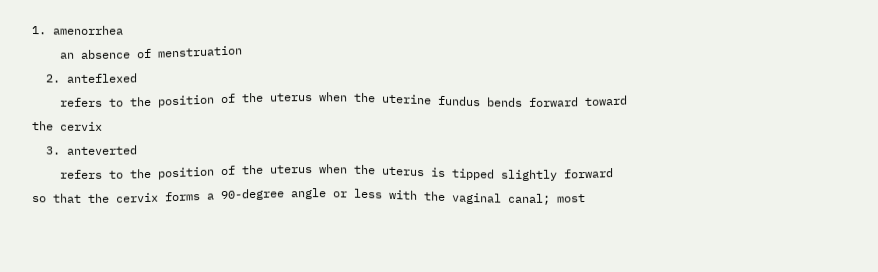1. amenorrhea
    an absence of menstruation
  2. anteflexed
    refers to the position of the uterus when the uterine fundus bends forward toward the cervix
  3. anteverted
    refers to the position of the uterus when the uterus is tipped slightly forward so that the cervix forms a 90-degree angle or less with the vaginal canal; most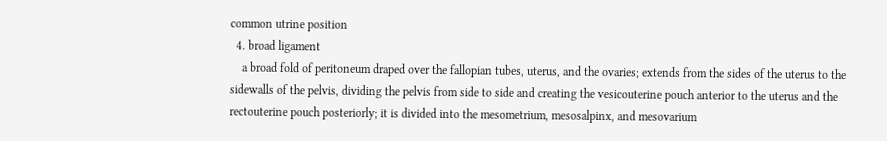common utrine position
  4. broad ligament
    a broad fold of peritoneum draped over the fallopian tubes, uterus, and the ovaries; extends from the sides of the uterus to the sidewalls of the pelvis, dividing the pelvis from side to side and creating the vesicouterine pouch anterior to the uterus and the rectouterine pouch posteriorly; it is divided into the mesometrium, mesosalpinx, and mesovarium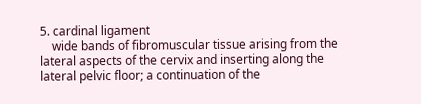5. cardinal ligament
    wide bands of fibromuscular tissue arising from the lateral aspects of the cervix and inserting along the lateral pelvic floor; a continuation of the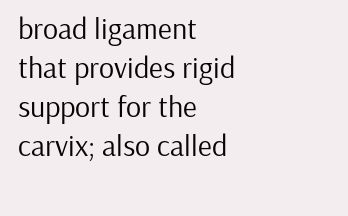broad ligament that provides rigid support for the carvix; also called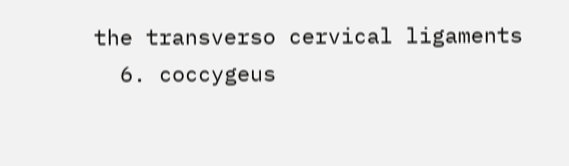the transverso cervical ligaments
  6. coccygeus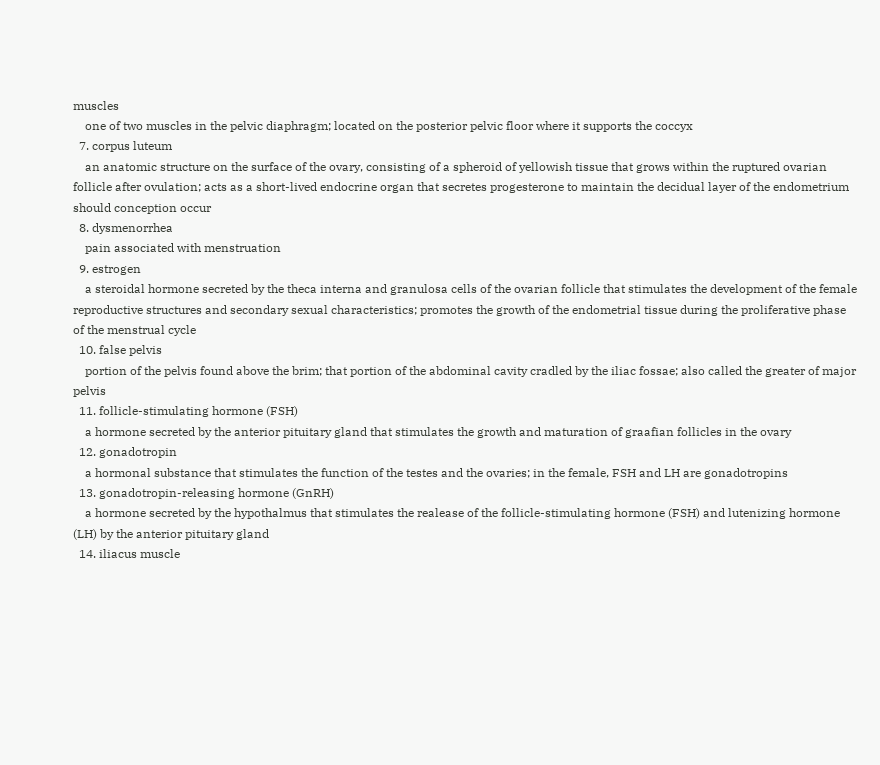muscles
    one of two muscles in the pelvic diaphragm; located on the posterior pelvic floor where it supports the coccyx
  7. corpus luteum
    an anatomic structure on the surface of the ovary, consisting of a spheroid of yellowish tissue that grows within the ruptured ovarian follicle after ovulation; acts as a short-lived endocrine organ that secretes progesterone to maintain the decidual layer of the endometrium should conception occur
  8. dysmenorrhea
    pain associated with menstruation
  9. estrogen
    a steroidal hormone secreted by the theca interna and granulosa cells of the ovarian follicle that stimulates the development of the female reproductive structures and secondary sexual characteristics; promotes the growth of the endometrial tissue during the proliferative phase of the menstrual cycle
  10. false pelvis
    portion of the pelvis found above the brim; that portion of the abdominal cavity cradled by the iliac fossae; also called the greater of major pelvis
  11. follicle-stimulating hormone (FSH)
    a hormone secreted by the anterior pituitary gland that stimulates the growth and maturation of graafian follicles in the ovary
  12. gonadotropin
    a hormonal substance that stimulates the function of the testes and the ovaries; in the female, FSH and LH are gonadotropins
  13. gonadotropin-releasing hormone (GnRH)
    a hormone secreted by the hypothalmus that stimulates the realease of the follicle-stimulating hormone (FSH) and lutenizing hormone (LH) by the anterior pituitary gland
  14. iliacus muscle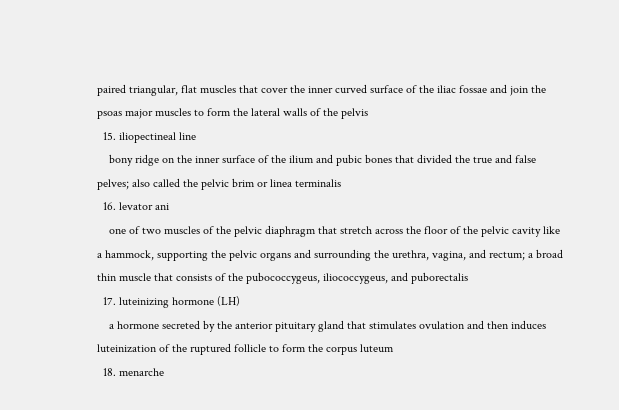paired triangular, flat muscles that cover the inner curved surface of the iliac fossae and join the psoas major muscles to form the lateral walls of the pelvis
  15. iliopectineal line
    bony ridge on the inner surface of the ilium and pubic bones that divided the true and false pelves; also called the pelvic brim or linea terminalis
  16. levator ani
    one of two muscles of the pelvic diaphragm that stretch across the floor of the pelvic cavity like a hammock, supporting the pelvic organs and surrounding the urethra, vagina, and rectum; a broad thin muscle that consists of the pubococcygeus, iliococcygeus, and puborectalis
  17. luteinizing hormone (LH)
    a hormone secreted by the anterior pituitary gland that stimulates ovulation and then induces luteinization of the ruptured follicle to form the corpus luteum
  18. menarche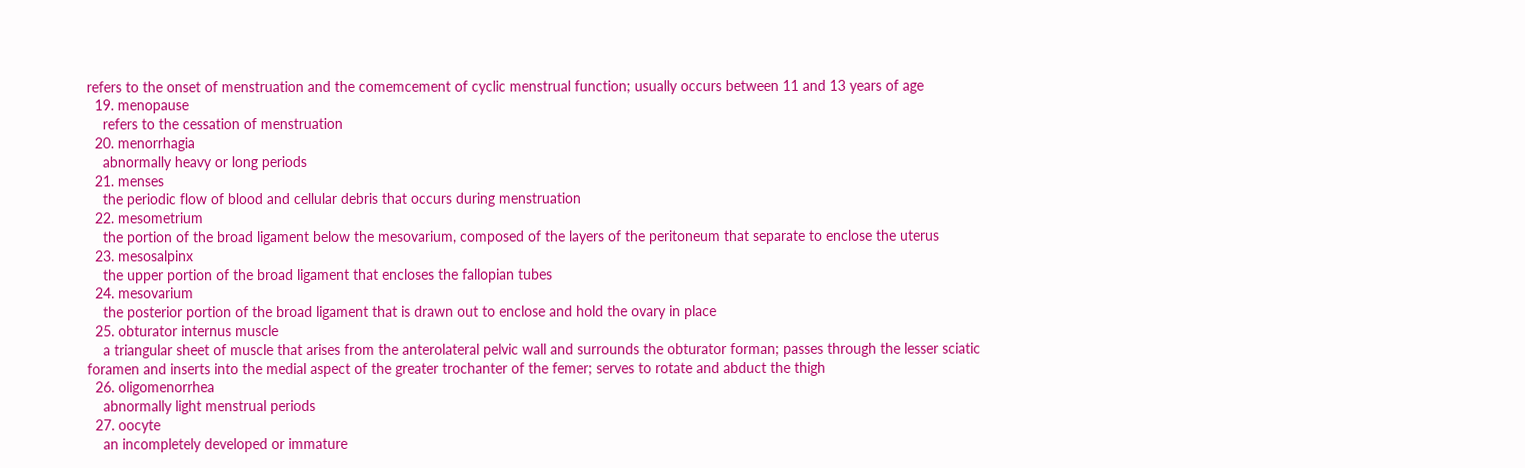refers to the onset of menstruation and the comemcement of cyclic menstrual function; usually occurs between 11 and 13 years of age
  19. menopause
    refers to the cessation of menstruation
  20. menorrhagia
    abnormally heavy or long periods
  21. menses
    the periodic flow of blood and cellular debris that occurs during menstruation
  22. mesometrium
    the portion of the broad ligament below the mesovarium, composed of the layers of the peritoneum that separate to enclose the uterus
  23. mesosalpinx
    the upper portion of the broad ligament that encloses the fallopian tubes
  24. mesovarium
    the posterior portion of the broad ligament that is drawn out to enclose and hold the ovary in place
  25. obturator internus muscle
    a triangular sheet of muscle that arises from the anterolateral pelvic wall and surrounds the obturator forman; passes through the lesser sciatic foramen and inserts into the medial aspect of the greater trochanter of the femer; serves to rotate and abduct the thigh
  26. oligomenorrhea
    abnormally light menstrual periods
  27. oocyte
    an incompletely developed or immature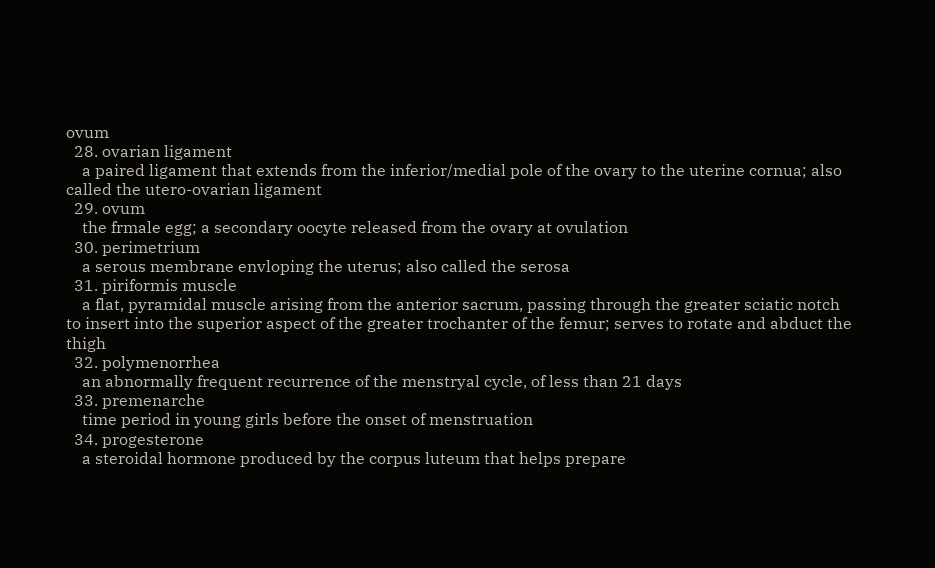ovum
  28. ovarian ligament
    a paired ligament that extends from the inferior/medial pole of the ovary to the uterine cornua; also called the utero-ovarian ligament
  29. ovum
    the frmale egg; a secondary oocyte released from the ovary at ovulation
  30. perimetrium
    a serous membrane envloping the uterus; also called the serosa
  31. piriformis muscle
    a flat, pyramidal muscle arising from the anterior sacrum, passing through the greater sciatic notch to insert into the superior aspect of the greater trochanter of the femur; serves to rotate and abduct the thigh
  32. polymenorrhea
    an abnormally frequent recurrence of the menstryal cycle, of less than 21 days
  33. premenarche
    time period in young girls before the onset of menstruation
  34. progesterone
    a steroidal hormone produced by the corpus luteum that helps prepare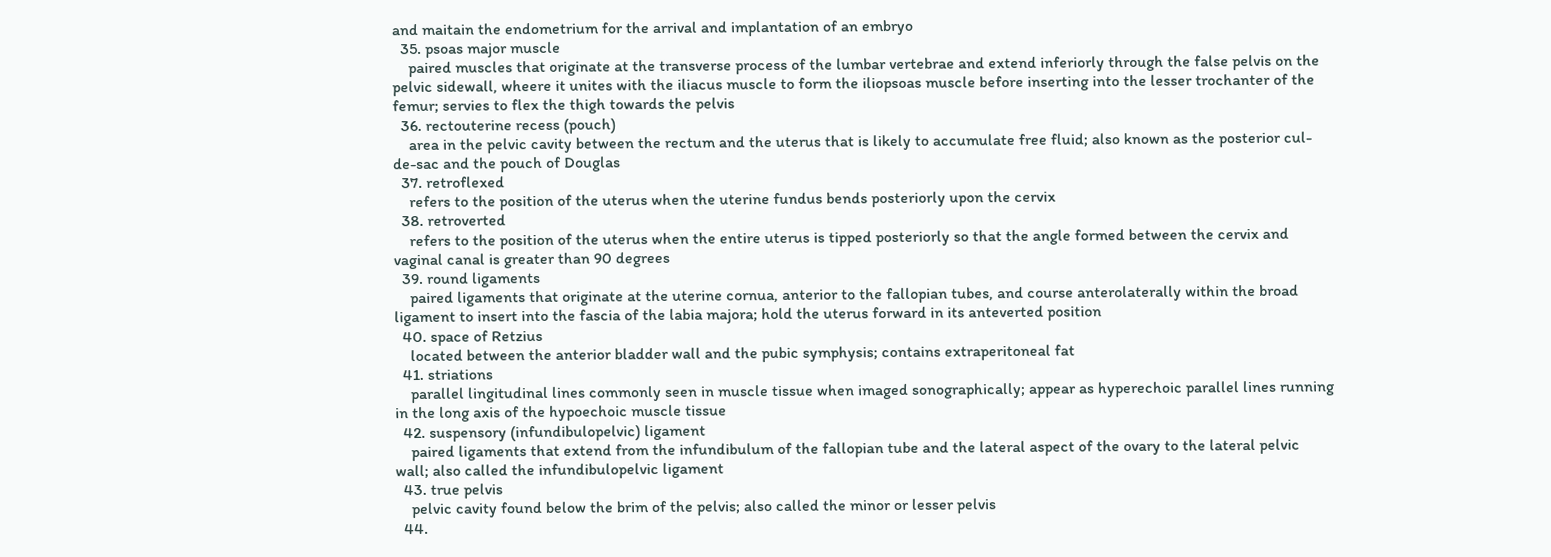and maitain the endometrium for the arrival and implantation of an embryo
  35. psoas major muscle
    paired muscles that originate at the transverse process of the lumbar vertebrae and extend inferiorly through the false pelvis on the pelvic sidewall, wheere it unites with the iliacus muscle to form the iliopsoas muscle before inserting into the lesser trochanter of the femur; servies to flex the thigh towards the pelvis
  36. rectouterine recess (pouch)
    area in the pelvic cavity between the rectum and the uterus that is likely to accumulate free fluid; also known as the posterior cul-de-sac and the pouch of Douglas
  37. retroflexed
    refers to the position of the uterus when the uterine fundus bends posteriorly upon the cervix
  38. retroverted
    refers to the position of the uterus when the entire uterus is tipped posteriorly so that the angle formed between the cervix and vaginal canal is greater than 90 degrees
  39. round ligaments
    paired ligaments that originate at the uterine cornua, anterior to the fallopian tubes, and course anterolaterally within the broad ligament to insert into the fascia of the labia majora; hold the uterus forward in its anteverted position
  40. space of Retzius
    located between the anterior bladder wall and the pubic symphysis; contains extraperitoneal fat
  41. striations
    parallel lingitudinal lines commonly seen in muscle tissue when imaged sonographically; appear as hyperechoic parallel lines running in the long axis of the hypoechoic muscle tissue
  42. suspensory (infundibulopelvic) ligament
    paired ligaments that extend from the infundibulum of the fallopian tube and the lateral aspect of the ovary to the lateral pelvic wall; also called the infundibulopelvic ligament
  43. true pelvis
    pelvic cavity found below the brim of the pelvis; also called the minor or lesser pelvis
  44.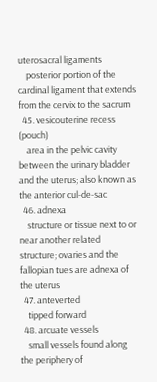uterosacral ligaments
    posterior portion of the cardinal ligament that extends from the cervix to the sacrum
  45. vesicouterine recess (pouch)
    area in the pelvic cavity between the urinary bladder and the uterus; also known as the anterior cul-de-sac
  46. adnexa
    structure or tissue next to or near another related structure; ovaries and the fallopian tues are adnexa of the uterus
  47. anteverted
    tipped forward
  48. arcuate vessels
    small vessels found along the periphery of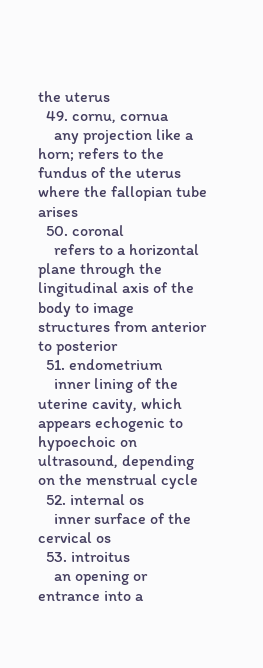the uterus
  49. cornu, cornua
    any projection like a horn; refers to the fundus of the uterus where the fallopian tube arises
  50. coronal
    refers to a horizontal plane through the lingitudinal axis of the body to image structures from anterior to posterior
  51. endometrium
    inner lining of the uterine cavity, which appears echogenic to hypoechoic on ultrasound, depending on the menstrual cycle
  52. internal os
    inner surface of the cervical os
  53. introitus
    an opening or entrance into a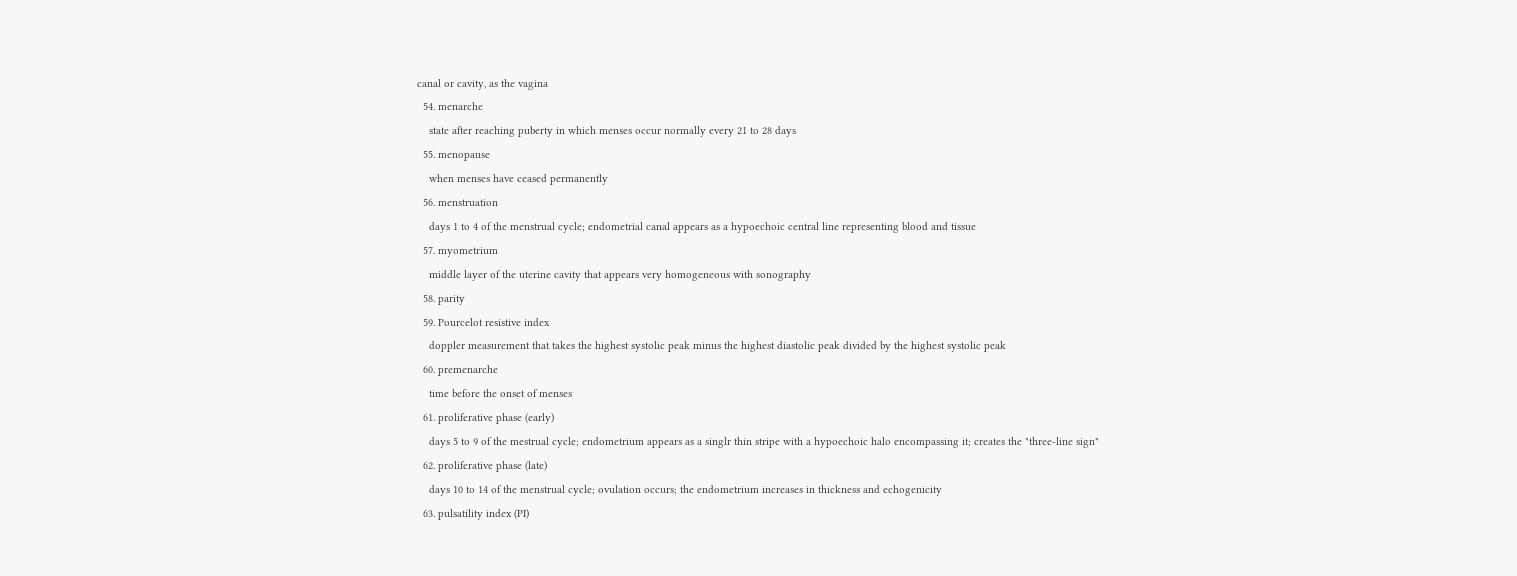canal or cavity, as the vagina
  54. menarche
    state after reaching puberty in which menses occur normally every 21 to 28 days
  55. menopause
    when menses have ceased permanently
  56. menstruation
    days 1 to 4 of the menstrual cycle; endometrial canal appears as a hypoechoic central line representing blood and tissue
  57. myometrium
    middle layer of the uterine cavity that appears very homogeneous with sonography
  58. parity
  59. Pourcelot resistive index
    doppler measurement that takes the highest systolic peak minus the highest diastolic peak divided by the highest systolic peak
  60. premenarche
    time before the onset of menses
  61. proliferative phase (early)
    days 5 to 9 of the mestrual cycle; endometrium appears as a singlr thin stripe with a hypoechoic halo encompassing it; creates the "three-line sign"
  62. proliferative phase (late)
    days 10 to 14 of the menstrual cycle; ovulation occurs; the endometrium increases in thickness and echogenicity
  63. pulsatility index (PI)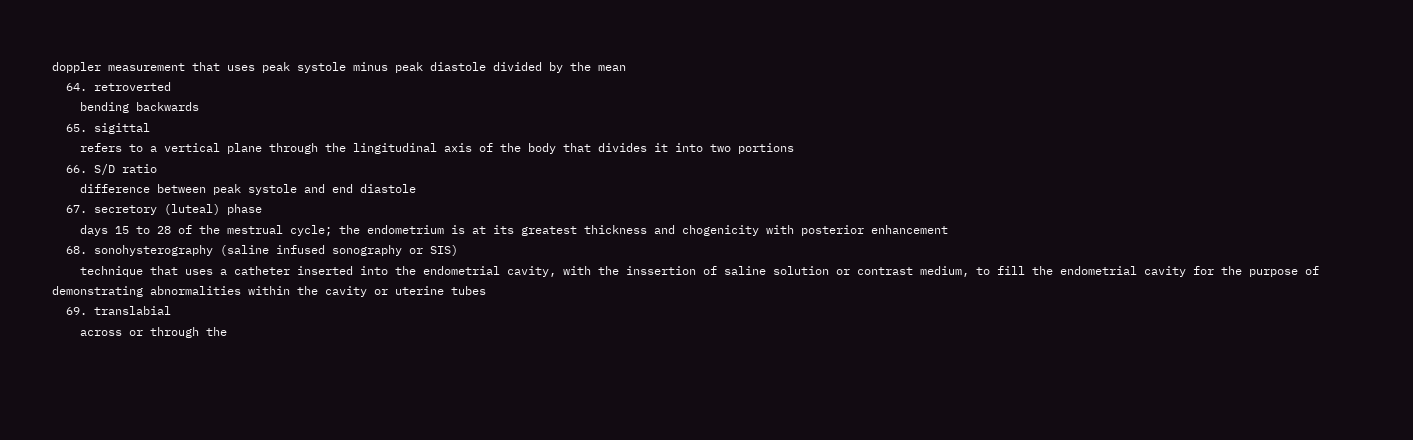doppler measurement that uses peak systole minus peak diastole divided by the mean
  64. retroverted
    bending backwards
  65. sigittal
    refers to a vertical plane through the lingitudinal axis of the body that divides it into two portions
  66. S/D ratio
    difference between peak systole and end diastole
  67. secretory (luteal) phase
    days 15 to 28 of the mestrual cycle; the endometrium is at its greatest thickness and chogenicity with posterior enhancement
  68. sonohysterography (saline infused sonography or SIS)
    technique that uses a catheter inserted into the endometrial cavity, with the inssertion of saline solution or contrast medium, to fill the endometrial cavity for the purpose of demonstrating abnormalities within the cavity or uterine tubes
  69. translabial
    across or through the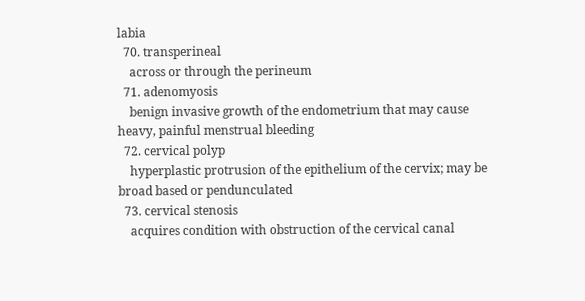labia
  70. transperineal
    across or through the perineum
  71. adenomyosis
    benign invasive growth of the endometrium that may cause heavy, painful menstrual bleeding
  72. cervical polyp
    hyperplastic protrusion of the epithelium of the cervix; may be broad based or pendunculated
  73. cervical stenosis
    acquires condition with obstruction of the cervical canal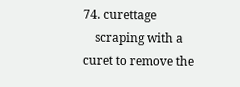74. curettage
    scraping with a curet to remove the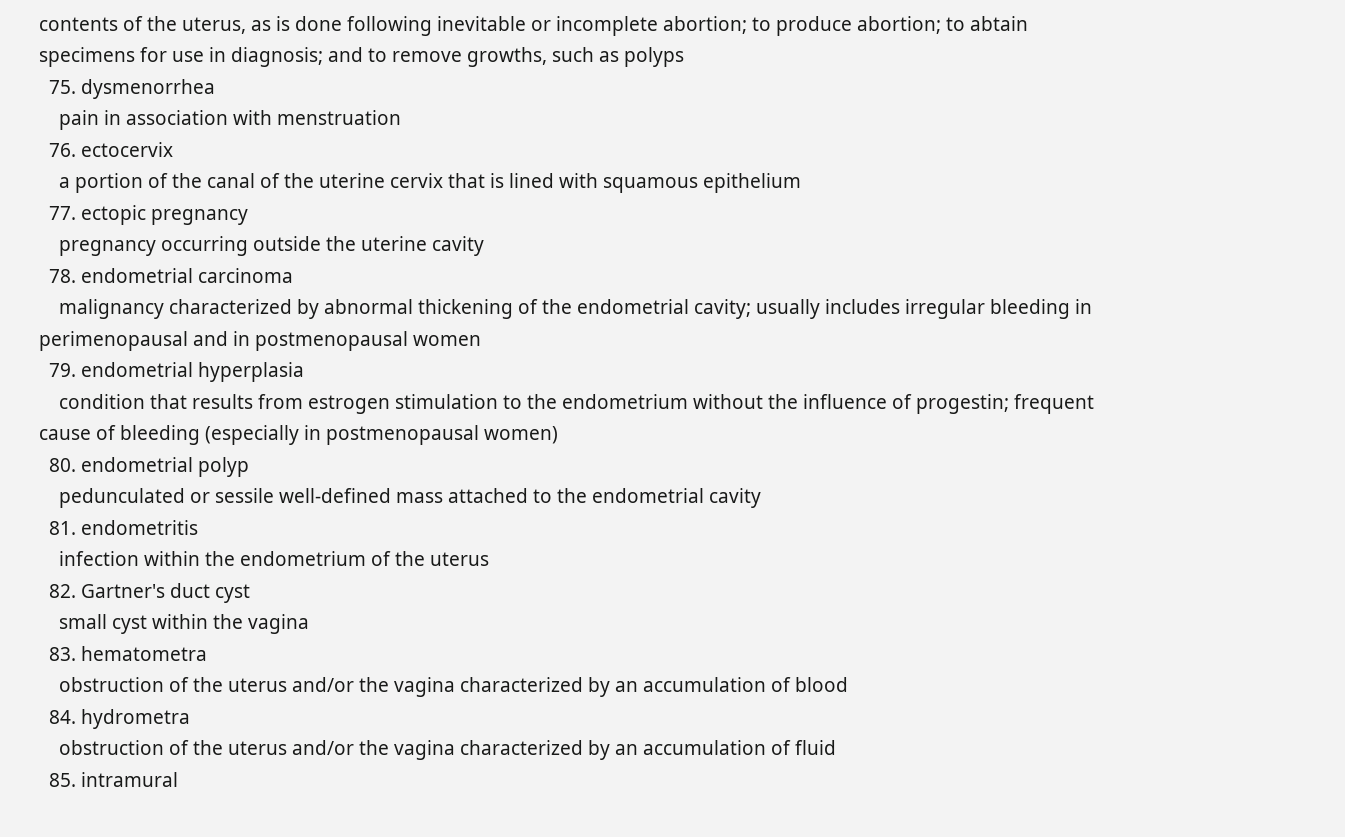contents of the uterus, as is done following inevitable or incomplete abortion; to produce abortion; to abtain specimens for use in diagnosis; and to remove growths, such as polyps
  75. dysmenorrhea
    pain in association with menstruation
  76. ectocervix
    a portion of the canal of the uterine cervix that is lined with squamous epithelium
  77. ectopic pregnancy
    pregnancy occurring outside the uterine cavity
  78. endometrial carcinoma
    malignancy characterized by abnormal thickening of the endometrial cavity; usually includes irregular bleeding in perimenopausal and in postmenopausal women
  79. endometrial hyperplasia
    condition that results from estrogen stimulation to the endometrium without the influence of progestin; frequent cause of bleeding (especially in postmenopausal women)
  80. endometrial polyp
    pedunculated or sessile well-defined mass attached to the endometrial cavity
  81. endometritis
    infection within the endometrium of the uterus
  82. Gartner's duct cyst
    small cyst within the vagina
  83. hematometra
    obstruction of the uterus and/or the vagina characterized by an accumulation of blood
  84. hydrometra
    obstruction of the uterus and/or the vagina characterized by an accumulation of fluid
  85. intramural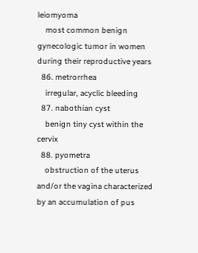leiomyoma
    most common benign gynecologic tumor in women during their reproductive years
  86. metrorrhea
    irregular, acyclic bleeding
  87. nabothian cyst
    benign tiny cyst within the cervix
  88. pyometra
    obstruction of the uterus and/or the vagina characterized by an accumulation of pus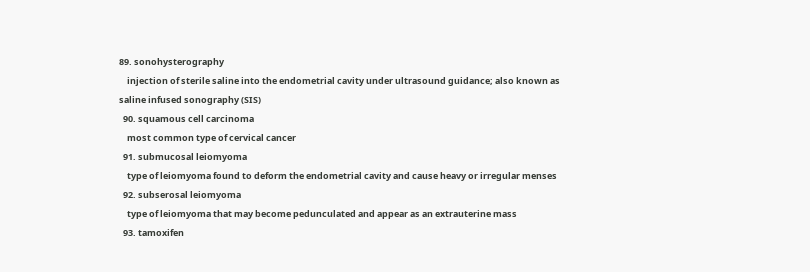89. sonohysterography
    injection of sterile saline into the endometrial cavity under ultrasound guidance; also known as saline infused sonography (SIS)
  90. squamous cell carcinoma
    most common type of cervical cancer
  91. submucosal leiomyoma
    type of leiomyoma found to deform the endometrial cavity and cause heavy or irregular menses
  92. subserosal leiomyoma
    type of leiomyoma that may become pedunculated and appear as an extrauterine mass
  93. tamoxifen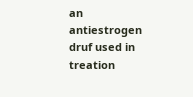an antiestrogen druf used in treation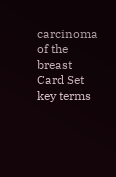carcinoma of the breast
Card Set
key terms